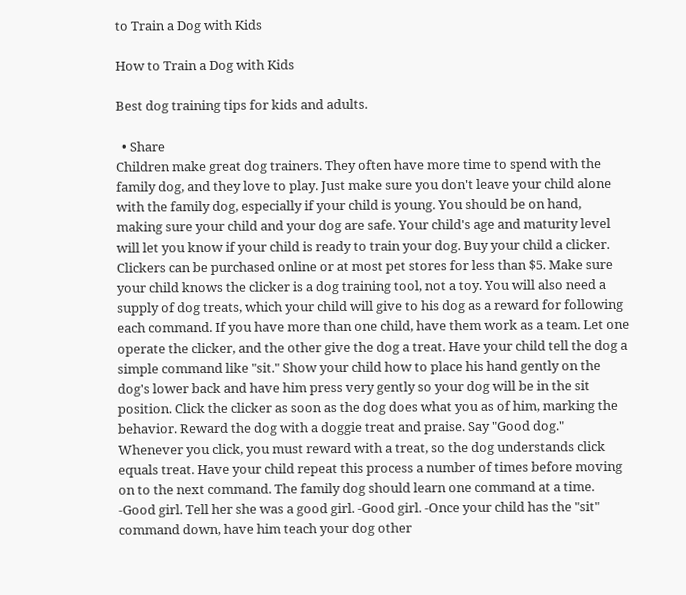to Train a Dog with Kids

How to Train a Dog with Kids

Best dog training tips for kids and adults.

  • Share
Children make great dog trainers. They often have more time to spend with the family dog, and they love to play. Just make sure you don't leave your child alone with the family dog, especially if your child is young. You should be on hand, making sure your child and your dog are safe. Your child's age and maturity level will let you know if your child is ready to train your dog. Buy your child a clicker. Clickers can be purchased online or at most pet stores for less than $5. Make sure your child knows the clicker is a dog training tool, not a toy. You will also need a supply of dog treats, which your child will give to his dog as a reward for following each command. If you have more than one child, have them work as a team. Let one operate the clicker, and the other give the dog a treat. Have your child tell the dog a simple command like "sit." Show your child how to place his hand gently on the dog's lower back and have him press very gently so your dog will be in the sit position. Click the clicker as soon as the dog does what you as of him, marking the behavior. Reward the dog with a doggie treat and praise. Say "Good dog." Whenever you click, you must reward with a treat, so the dog understands click equals treat. Have your child repeat this process a number of times before moving on to the next command. The family dog should learn one command at a time. -Good girl. Tell her she was a good girl. -Good girl. -Once your child has the "sit" command down, have him teach your dog other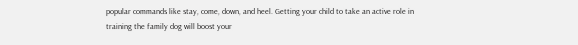popular commands like stay, come, down, and heel. Getting your child to take an active role in training the family dog will boost your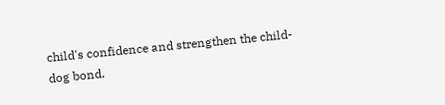child's confidence and strengthen the child-dog bond.